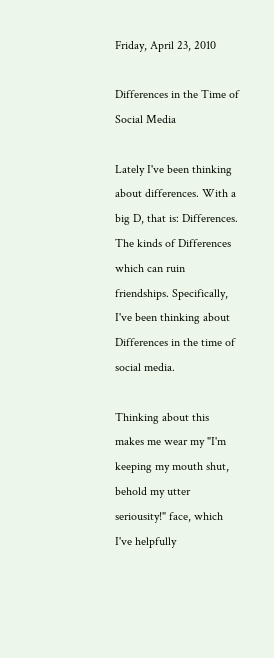Friday, April 23, 2010

Differences in the Time of Social Media

Lately I've been thinking about differences. With a big D, that is: Differences. The kinds of Differences which can ruin friendships. Specifically, I've been thinking about Differences in the time of social media.

Thinking about this makes me wear my "I'm keeping my mouth shut, behold my utter seriousity!" face, which I've helpfully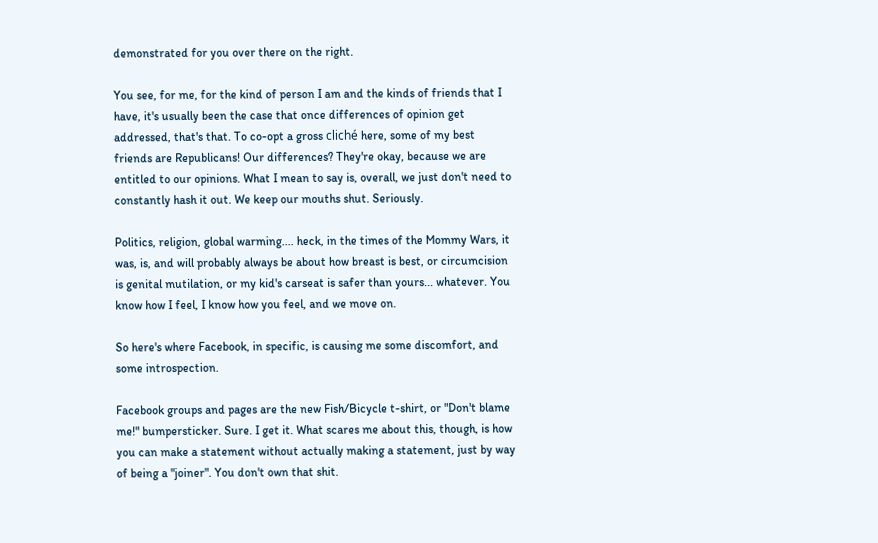demonstrated for you over there on the right.

You see, for me, for the kind of person I am and the kinds of friends that I have, it's usually been the case that once differences of opinion get addressed, that's that. To co-opt a gross cliché here, some of my best friends are Republicans! Our differences? They're okay, because we are entitled to our opinions. What I mean to say is, overall, we just don't need to constantly hash it out. We keep our mouths shut. Seriously.

Politics, religion, global warming.... heck, in the times of the Mommy Wars, it was, is, and will probably always be about how breast is best, or circumcision is genital mutilation, or my kid's carseat is safer than yours... whatever. You know how I feel, I know how you feel, and we move on.

So here's where Facebook, in specific, is causing me some discomfort, and some introspection.

Facebook groups and pages are the new Fish/Bicycle t-shirt, or "Don't blame me!" bumpersticker. Sure. I get it. What scares me about this, though, is how you can make a statement without actually making a statement, just by way of being a "joiner". You don't own that shit.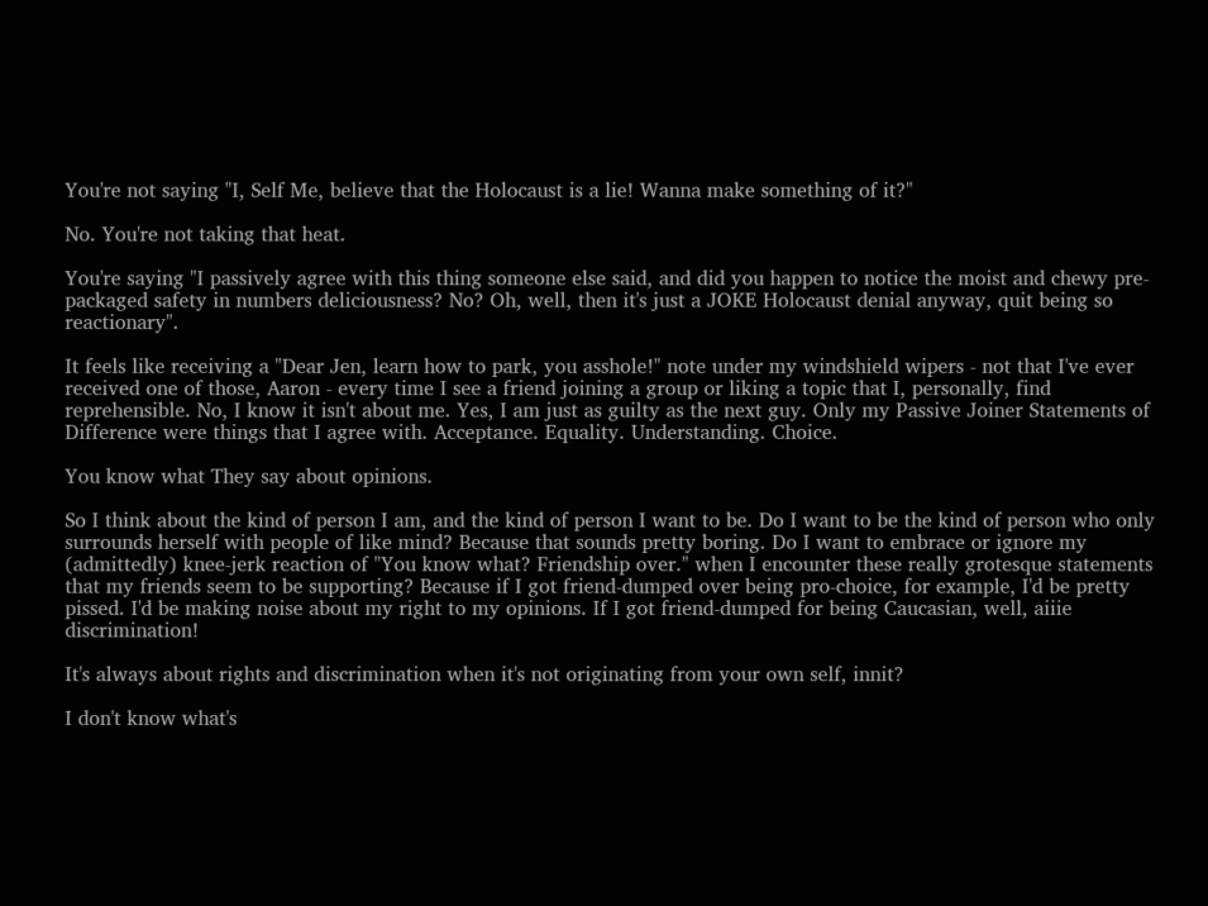You're not saying "I, Self Me, believe that the Holocaust is a lie! Wanna make something of it?"

No. You're not taking that heat.

You're saying "I passively agree with this thing someone else said, and did you happen to notice the moist and chewy pre-packaged safety in numbers deliciousness? No? Oh, well, then it's just a JOKE Holocaust denial anyway, quit being so reactionary".

It feels like receiving a "Dear Jen, learn how to park, you asshole!" note under my windshield wipers - not that I've ever received one of those, Aaron - every time I see a friend joining a group or liking a topic that I, personally, find reprehensible. No, I know it isn't about me. Yes, I am just as guilty as the next guy. Only my Passive Joiner Statements of Difference were things that I agree with. Acceptance. Equality. Understanding. Choice.

You know what They say about opinions.

So I think about the kind of person I am, and the kind of person I want to be. Do I want to be the kind of person who only surrounds herself with people of like mind? Because that sounds pretty boring. Do I want to embrace or ignore my (admittedly) knee-jerk reaction of "You know what? Friendship over." when I encounter these really grotesque statements that my friends seem to be supporting? Because if I got friend-dumped over being pro-choice, for example, I'd be pretty pissed. I'd be making noise about my right to my opinions. If I got friend-dumped for being Caucasian, well, aiiie discrimination!

It's always about rights and discrimination when it's not originating from your own self, innit?

I don't know what's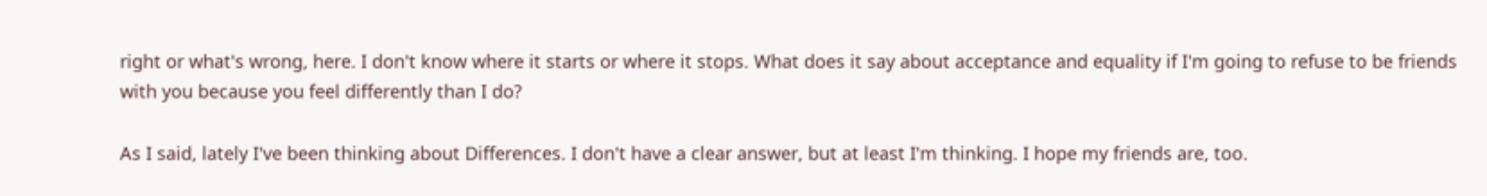right or what's wrong, here. I don't know where it starts or where it stops. What does it say about acceptance and equality if I'm going to refuse to be friends with you because you feel differently than I do?

As I said, lately I've been thinking about Differences. I don't have a clear answer, but at least I'm thinking. I hope my friends are, too.